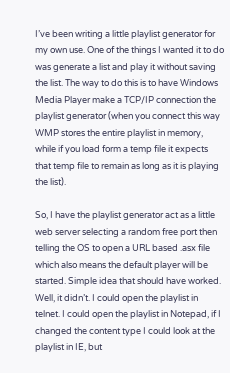I’ve been writing a little playlist generator for my own use. One of the things I wanted it to do was generate a list and play it without saving the list. The way to do this is to have Windows Media Player make a TCP/IP connection the playlist generator (when you connect this way WMP stores the entire playlist in memory, while if you load form a temp file it expects that temp file to remain as long as it is playing the list).

So, I have the playlist generator act as a little web server selecting a random free port then telling the OS to open a URL based .asx file which also means the default player will be started. Simple idea that should have worked. Well, it didn’t. I could open the playlist in telnet. I could open the playlist in Notepad, if I changed the content type I could look at the playlist in IE, but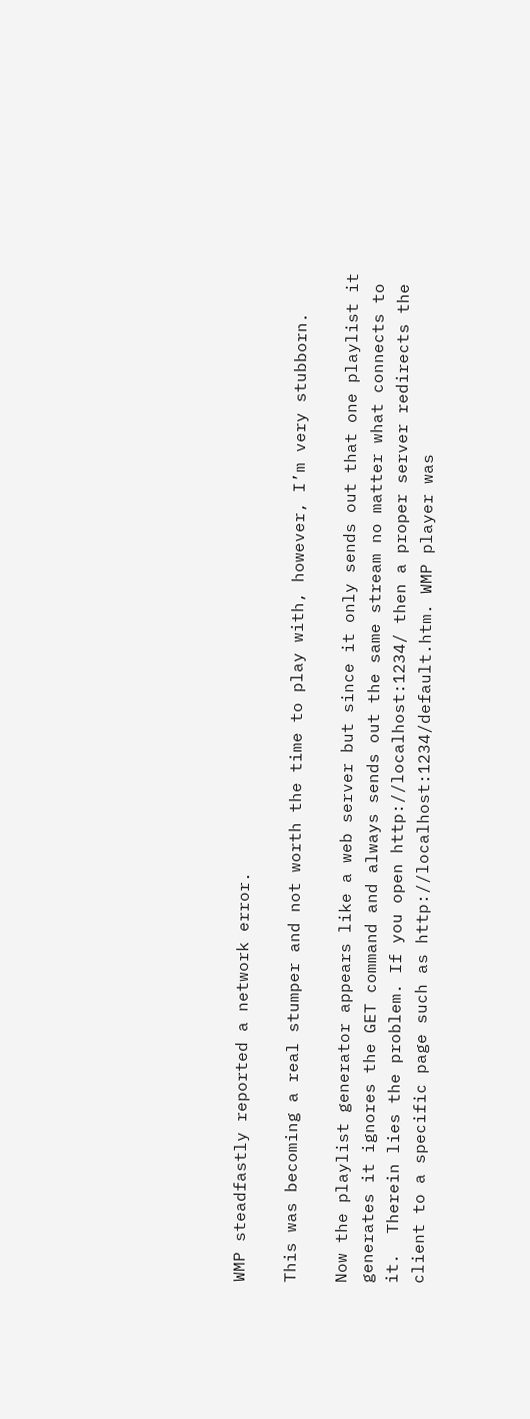WMP steadfastly reported a network error.

This was becoming a real stumper and not worth the time to play with, however, I’m very stubborn.

Now the playlist generator appears like a web server but since it only sends out that one playlist it generates it ignores the GET command and always sends out the same stream no matter what connects to it.  Therein lies the problem. If you open http://localhost:1234/ then a proper server redirects the client to a specific page such as http://localhost:1234/default.htm. WMP player was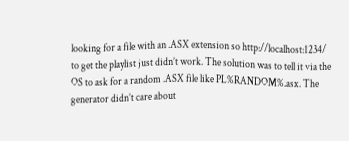looking for a file with an .ASX extension so http://localhost:1234/ to get the playlist just didn’t work. The solution was to tell it via the OS to ask for a random .ASX file like PL%RANDOM%.asx. The generator didn’t care about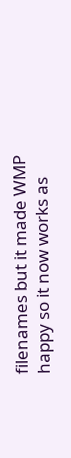filenames but it made WMP happy so it now works as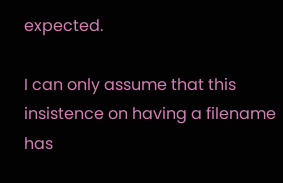expected.

I can only assume that this insistence on having a filename has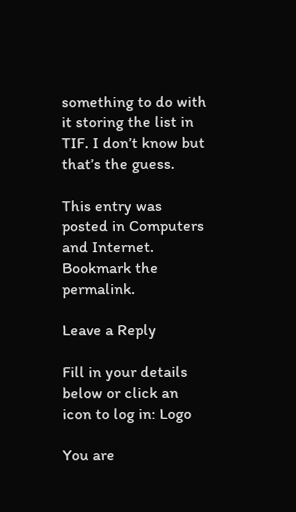something to do with it storing the list in TIF. I don’t know but that’s the guess.

This entry was posted in Computers and Internet. Bookmark the permalink.

Leave a Reply

Fill in your details below or click an icon to log in: Logo

You are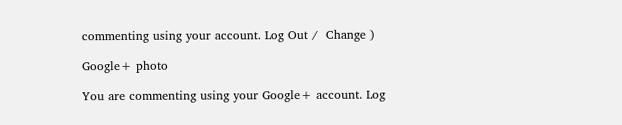commenting using your account. Log Out /  Change )

Google+ photo

You are commenting using your Google+ account. Log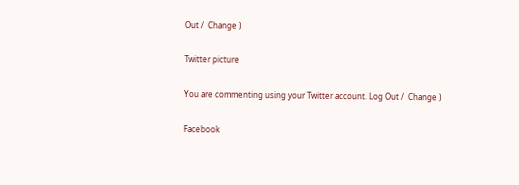Out /  Change )

Twitter picture

You are commenting using your Twitter account. Log Out /  Change )

Facebook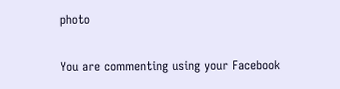photo

You are commenting using your Facebook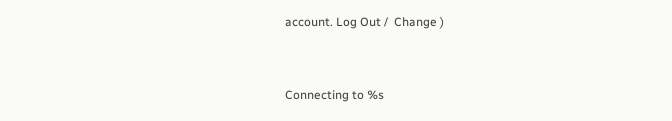account. Log Out /  Change )


Connecting to %s